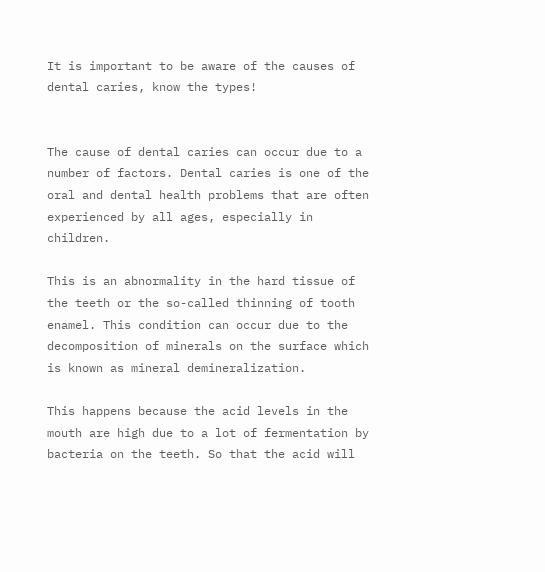It is important to be aware of the causes of dental caries, know the types!


The cause of dental caries can occur due to a number of factors. Dental caries is one of the oral and dental health problems that are often experienced by all ages, especially in children.

This is an abnormality in the hard tissue of the teeth or the so-called thinning of tooth enamel. This condition can occur due to the decomposition of minerals on the surface which is known as mineral demineralization.

This happens because the acid levels in the mouth are high due to a lot of fermentation by bacteria on the teeth. So that the acid will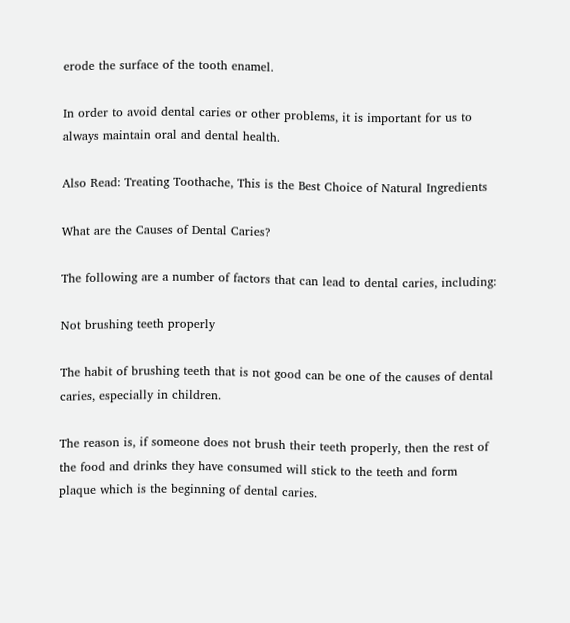erode the surface of the tooth enamel.

In order to avoid dental caries or other problems, it is important for us to always maintain oral and dental health.

Also Read: Treating Toothache, This is the Best Choice of Natural Ingredients

What are the Causes of Dental Caries?

The following are a number of factors that can lead to dental caries, including:

Not brushing teeth properly

The habit of brushing teeth that is not good can be one of the causes of dental caries, especially in children.

The reason is, if someone does not brush their teeth properly, then the rest of the food and drinks they have consumed will stick to the teeth and form plaque which is the beginning of dental caries.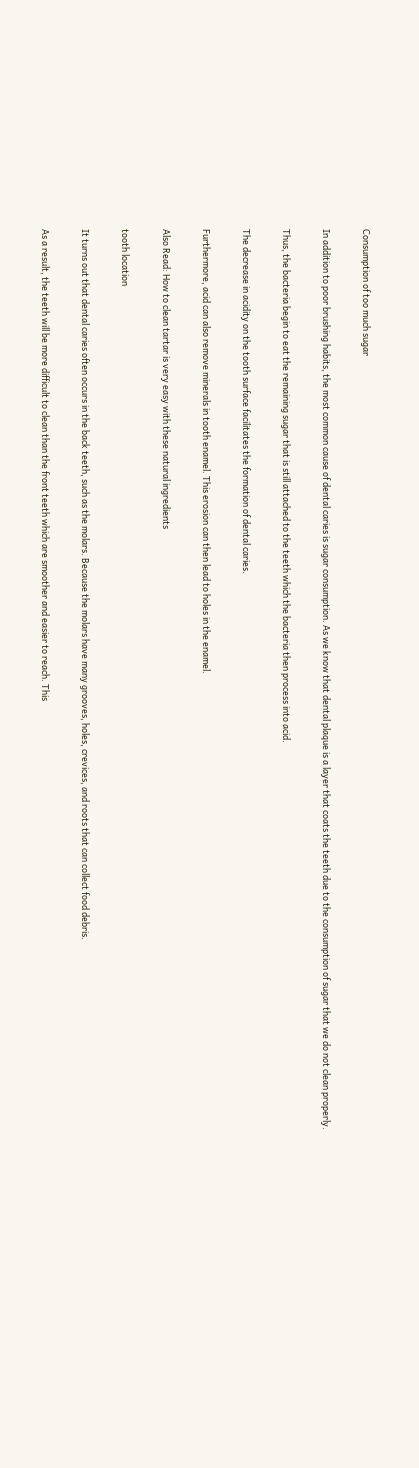Consumption of too much sugar

In addition to poor brushing habits, the most common cause of dental caries is sugar consumption. As we know that dental plaque is a layer that coats the teeth due to the consumption of sugar that we do not clean properly.

Thus, the bacteria begin to eat the remaining sugar that is still attached to the teeth which the bacteria then process into acid.

The decrease in acidity on the tooth surface facilitates the formation of dental caries.

Furthermore, acid can also remove minerals in tooth enamel. This erosion can then lead to holes in the enamel.

Also Read: How to clean tartar is very easy with these natural ingredients

tooth location

It turns out that dental caries often occurs in the back teeth, such as the molars. Because the molars have many grooves, holes, crevices, and roots that can collect food debris.

As a result, the teeth will be more difficult to clean than the front teeth which are smoother and easier to reach. This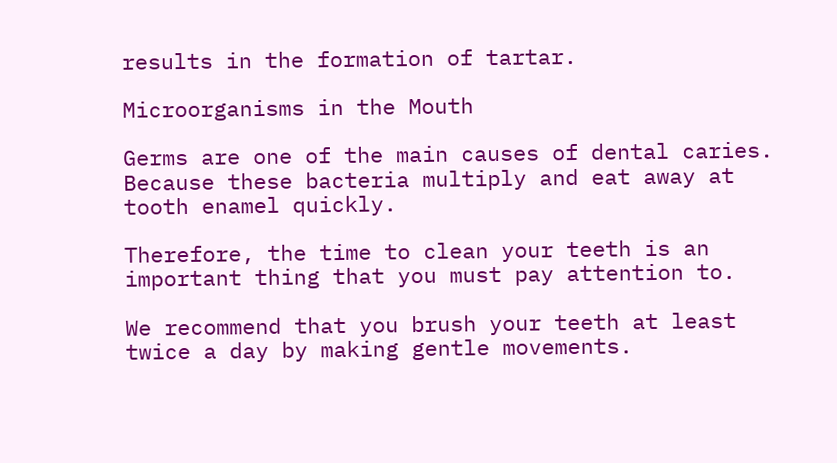results in the formation of tartar.

Microorganisms in the Mouth

Germs are one of the main causes of dental caries. Because these bacteria multiply and eat away at tooth enamel quickly.

Therefore, the time to clean your teeth is an important thing that you must pay attention to.

We recommend that you brush your teeth at least twice a day by making gentle movements.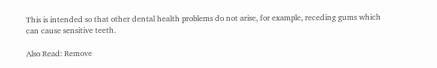This is intended so that other dental health problems do not arise, for example, receding gums which can cause sensitive teeth.

Also Read: Remove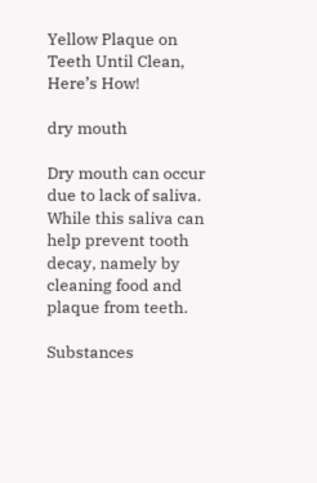Yellow Plaque on Teeth Until Clean, Here’s How!

dry mouth

Dry mouth can occur due to lack of saliva. While this saliva can help prevent tooth decay, namely by cleaning food and plaque from teeth.

Substances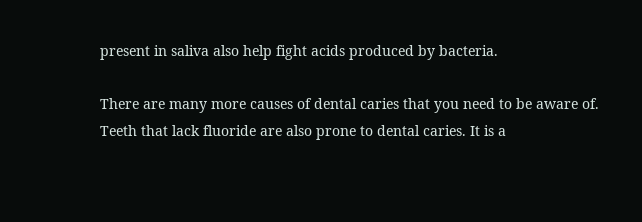present in saliva also help fight acids produced by bacteria.

There are many more causes of dental caries that you need to be aware of. Teeth that lack fluoride are also prone to dental caries. It is a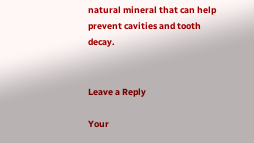natural mineral that can help prevent cavities and tooth decay.


Leave a Reply

Your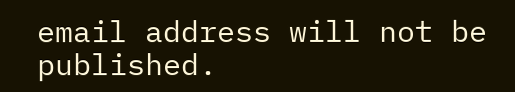email address will not be published.